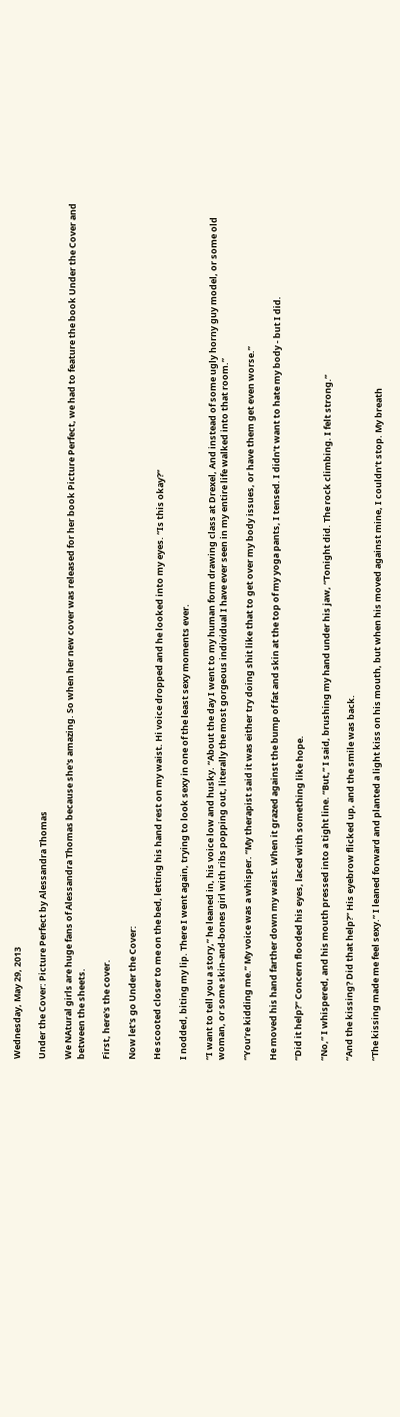Wednesday, May 29, 2013

Under the Cover: Picture Perfect by Alessandra Thomas

We NAtural girls are huge fans of Alessandra Thomas because she's amazing. So when her new cover was released for her book Picture Perfect, we had to feature the book Under the Cover and between the sheets.

First, here's the cover.

Now let's go Under the Cover:

He scooted closer to me on the bed, letting his hand rest on my waist. Hi voice dropped and he looked into my eyes. “Is this okay?”

I nodded, biting my lip. There I went again, trying to look sexy in one of the least sexy moments ever.

“I want to tell you a story,” he leaned in, his voice low and husky. “About the day I went to my human form drawing class at Drexel, And instead of some ugly horny guy model, or some old woman, or some skin-and-bones girl with ribs popping out, literally the most gorgeous individual I have ever seen in my entire life walked into that room.”

“You’re kidding me.” My voice was a whisper. “My therapist said it was either try doing shit like that to get over my body issues, or have them get even worse.”

He moved his hand farther down my waist. When it grazed against the bump of fat and skin at the top of my yoga pants, I tensed. I didn’t want to hate my body - but I did.

“Did it help?” Concern flooded his eyes, laced with something like hope.

“No,” I whispered, and his mouth pressed into a tight line. “But,” I said, brushing my hand under his jaw, “Tonight did. The rock climbing. I felt strong.”

“And the kissing? Did that help?” His eyebrow flicked up, and the smile was back.

“The kissing made me feel sexy.” I leaned forward and planted a light kiss on his mouth, but when his moved against mine, I couldn’t stop. My breath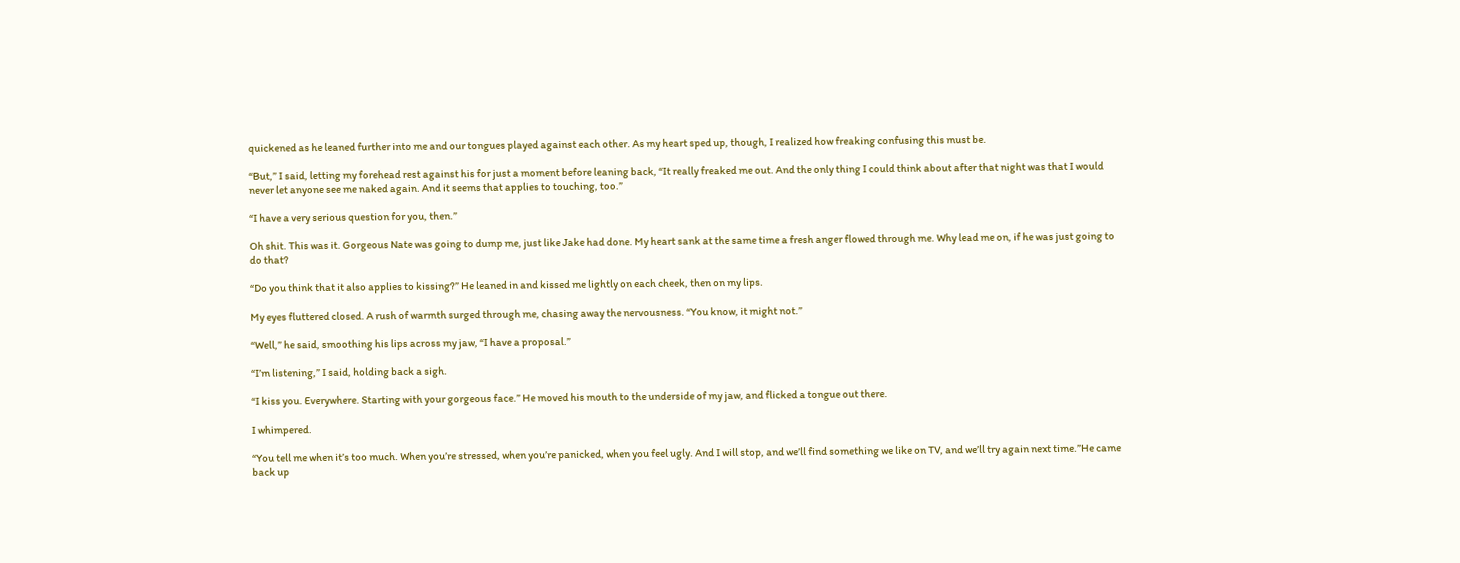quickened as he leaned further into me and our tongues played against each other. As my heart sped up, though, I realized how freaking confusing this must be.

“But,” I said, letting my forehead rest against his for just a moment before leaning back, “It really freaked me out. And the only thing I could think about after that night was that I would never let anyone see me naked again. And it seems that applies to touching, too.”

“I have a very serious question for you, then.”

Oh shit. This was it. Gorgeous Nate was going to dump me, just like Jake had done. My heart sank at the same time a fresh anger flowed through me. Why lead me on, if he was just going to do that?

“Do you think that it also applies to kissing?” He leaned in and kissed me lightly on each cheek, then on my lips.

My eyes fluttered closed. A rush of warmth surged through me, chasing away the nervousness. “You know, it might not.”

“Well,” he said, smoothing his lips across my jaw, “I have a proposal.”

“I’m listening,” I said, holding back a sigh.

“I kiss you. Everywhere. Starting with your gorgeous face.” He moved his mouth to the underside of my jaw, and flicked a tongue out there.

I whimpered.

“You tell me when it’s too much. When you’re stressed, when you’re panicked, when you feel ugly. And I will stop, and we’ll find something we like on TV, and we’ll try again next time.”He came back up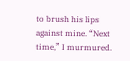to brush his lips against mine. “Next time,” I murmured.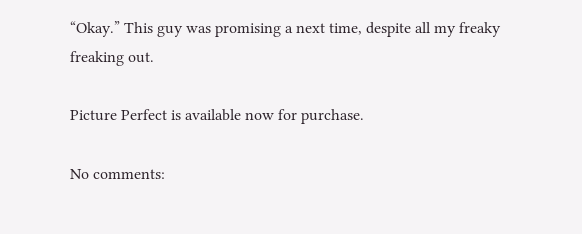“Okay.” This guy was promising a next time, despite all my freaky freaking out.

Picture Perfect is available now for purchase.

No comments: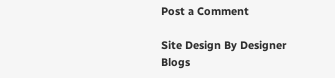Post a Comment

Site Design By Designer Blogs